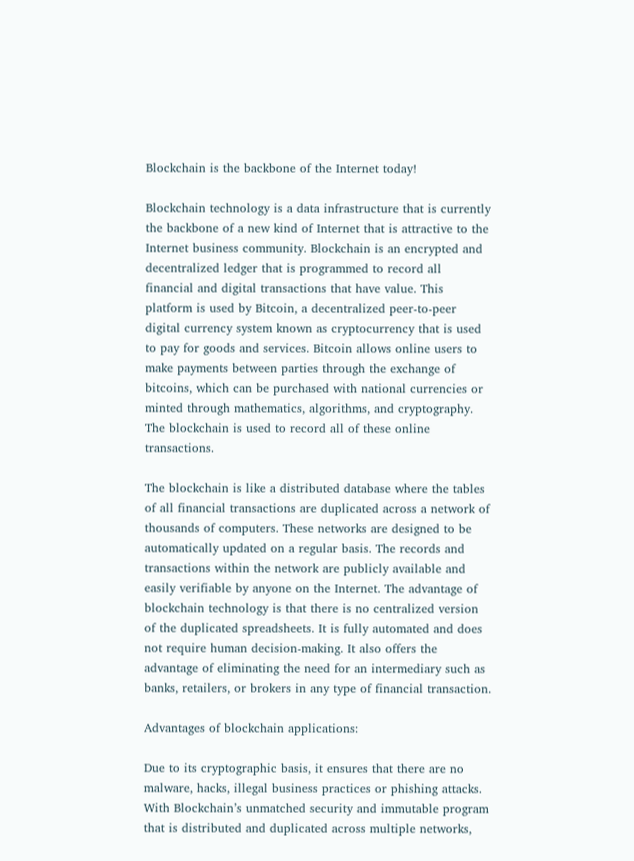Blockchain is the backbone of the Internet today!

Blockchain technology is a data infrastructure that is currently the backbone of a new kind of Internet that is attractive to the Internet business community. Blockchain is an encrypted and decentralized ledger that is programmed to record all financial and digital transactions that have value. This platform is used by Bitcoin, a decentralized peer-to-peer digital currency system known as cryptocurrency that is used to pay for goods and services. Bitcoin allows online users to make payments between parties through the exchange of bitcoins, which can be purchased with national currencies or minted through mathematics, algorithms, and cryptography. The blockchain is used to record all of these online transactions.

The blockchain is like a distributed database where the tables of all financial transactions are duplicated across a network of thousands of computers. These networks are designed to be automatically updated on a regular basis. The records and transactions within the network are publicly available and easily verifiable by anyone on the Internet. The advantage of blockchain technology is that there is no centralized version of the duplicated spreadsheets. It is fully automated and does not require human decision-making. It also offers the advantage of eliminating the need for an intermediary such as banks, retailers, or brokers in any type of financial transaction.

Advantages of blockchain applications:

Due to its cryptographic basis, it ensures that there are no malware, hacks, illegal business practices or phishing attacks. With Blockchain’s unmatched security and immutable program that is distributed and duplicated across multiple networks,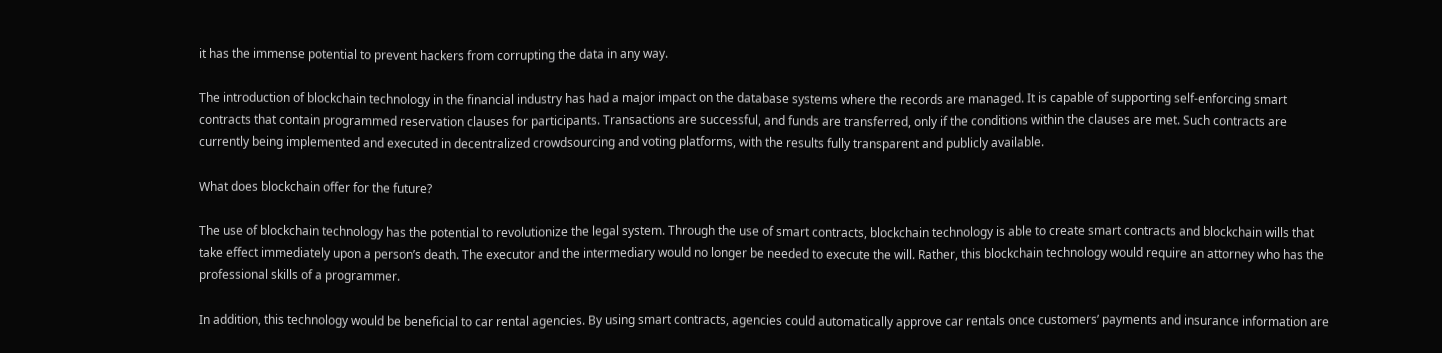it has the immense potential to prevent hackers from corrupting the data in any way.

The introduction of blockchain technology in the financial industry has had a major impact on the database systems where the records are managed. It is capable of supporting self-enforcing smart contracts that contain programmed reservation clauses for participants. Transactions are successful, and funds are transferred, only if the conditions within the clauses are met. Such contracts are currently being implemented and executed in decentralized crowdsourcing and voting platforms, with the results fully transparent and publicly available.

What does blockchain offer for the future?

The use of blockchain technology has the potential to revolutionize the legal system. Through the use of smart contracts, blockchain technology is able to create smart contracts and blockchain wills that take effect immediately upon a person’s death. The executor and the intermediary would no longer be needed to execute the will. Rather, this blockchain technology would require an attorney who has the professional skills of a programmer.

In addition, this technology would be beneficial to car rental agencies. By using smart contracts, agencies could automatically approve car rentals once customers’ payments and insurance information are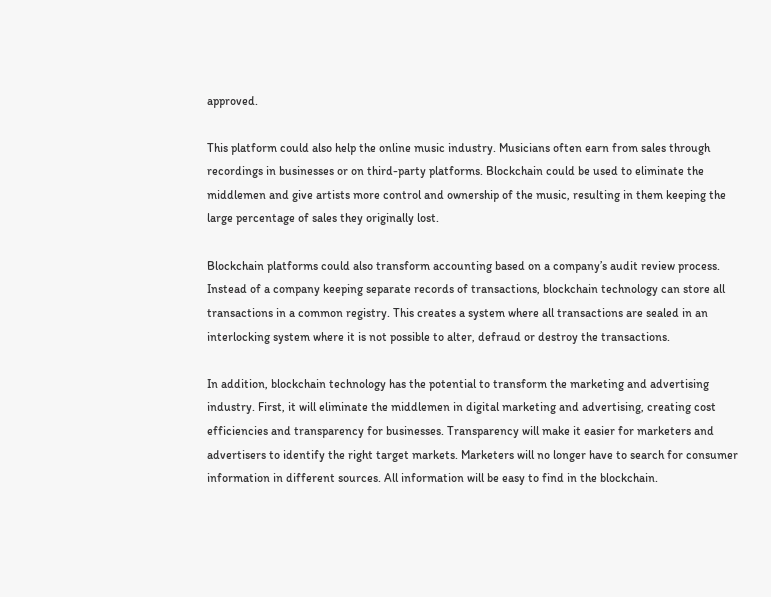approved.

This platform could also help the online music industry. Musicians often earn from sales through recordings in businesses or on third-party platforms. Blockchain could be used to eliminate the middlemen and give artists more control and ownership of the music, resulting in them keeping the large percentage of sales they originally lost.

Blockchain platforms could also transform accounting based on a company’s audit review process. Instead of a company keeping separate records of transactions, blockchain technology can store all transactions in a common registry. This creates a system where all transactions are sealed in an interlocking system where it is not possible to alter, defraud or destroy the transactions.

In addition, blockchain technology has the potential to transform the marketing and advertising industry. First, it will eliminate the middlemen in digital marketing and advertising, creating cost efficiencies and transparency for businesses. Transparency will make it easier for marketers and advertisers to identify the right target markets. Marketers will no longer have to search for consumer information in different sources. All information will be easy to find in the blockchain.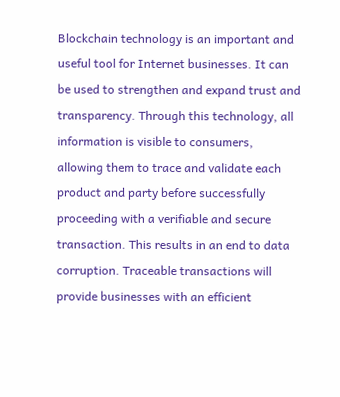Blockchain technology is an important and useful tool for Internet businesses. It can be used to strengthen and expand trust and transparency. Through this technology, all information is visible to consumers, allowing them to trace and validate each product and party before successfully proceeding with a verifiable and secure transaction. This results in an end to data corruption. Traceable transactions will provide businesses with an efficient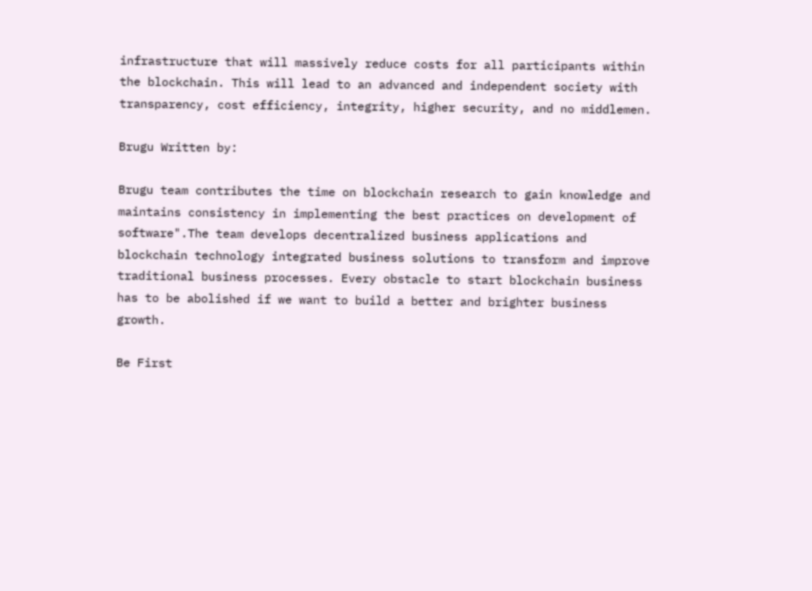infrastructure that will massively reduce costs for all participants within the blockchain. This will lead to an advanced and independent society with transparency, cost efficiency, integrity, higher security, and no middlemen.

Brugu Written by:

Brugu team contributes the time on blockchain research to gain knowledge and maintains consistency in implementing the best practices on development of software".The team develops decentralized business applications and blockchain technology integrated business solutions to transform and improve traditional business processes. Every obstacle to start blockchain business has to be abolished if we want to build a better and brighter business growth.

Be First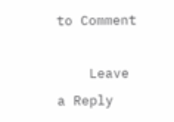to Comment

    Leave a Reply